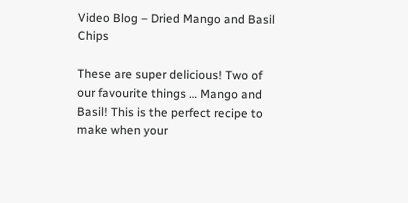Video Blog – Dried Mango and Basil Chips

These are super delicious! Two of our favourite things … Mango and Basil! This is the perfect recipe to make when your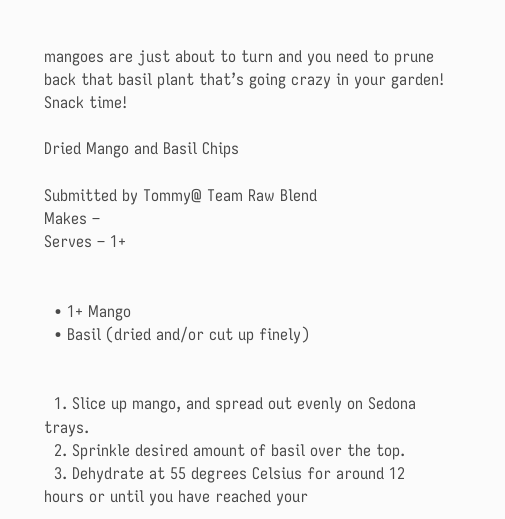mangoes are just about to turn and you need to prune back that basil plant that’s going crazy in your garden! Snack time!

Dried Mango and Basil Chips

Submitted by Tommy@ Team Raw Blend
Makes –
Serves – 1+


  • 1+ Mango
  • Basil (dried and/or cut up finely)


  1. Slice up mango, and spread out evenly on Sedona trays.
  2. Sprinkle desired amount of basil over the top.
  3. Dehydrate at 55 degrees Celsius for around 12 hours or until you have reached your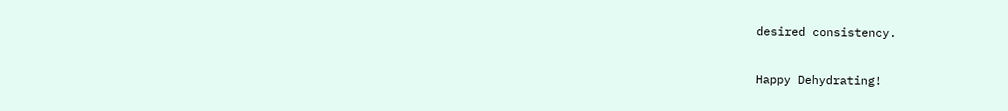desired consistency.

Happy Dehydrating!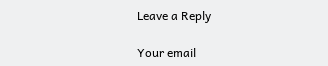Leave a Reply

Your email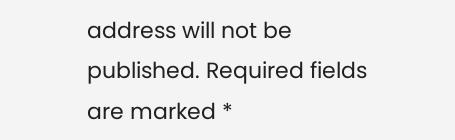address will not be published. Required fields are marked *